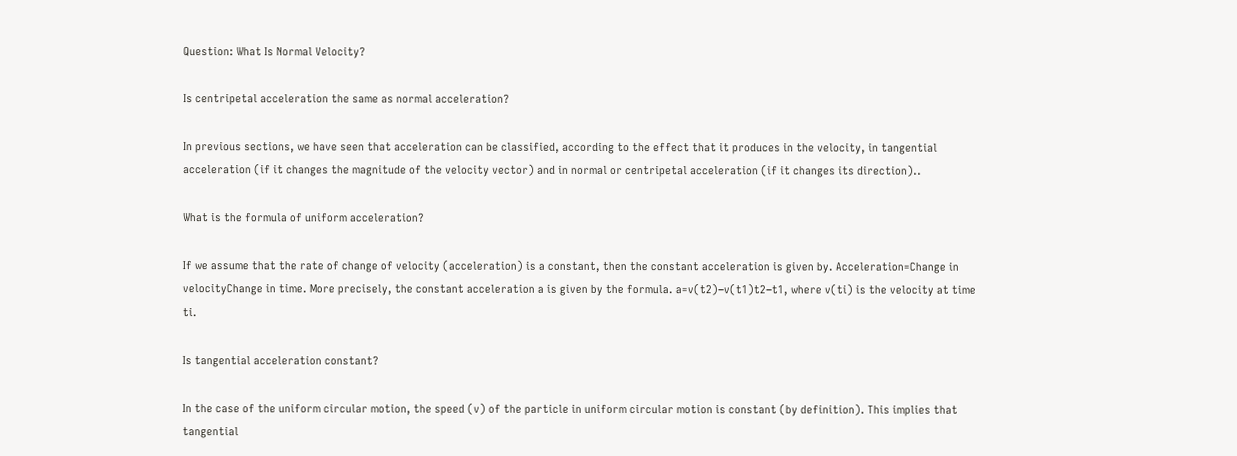Question: What Is Normal Velocity?

Is centripetal acceleration the same as normal acceleration?

In previous sections, we have seen that acceleration can be classified, according to the effect that it produces in the velocity, in tangential acceleration (if it changes the magnitude of the velocity vector) and in normal or centripetal acceleration (if it changes its direction)..

What is the formula of uniform acceleration?

If we assume that the rate of change of velocity (acceleration) is a constant, then the constant acceleration is given by. Acceleration=Change in velocityChange in time. More precisely, the constant acceleration a is given by the formula. a=v(t2)−v(t1)t2−t1, where v(ti) is the velocity at time ti.

Is tangential acceleration constant?

In the case of the uniform circular motion, the speed (v) of the particle in uniform circular motion is constant (by definition). This implies that tangential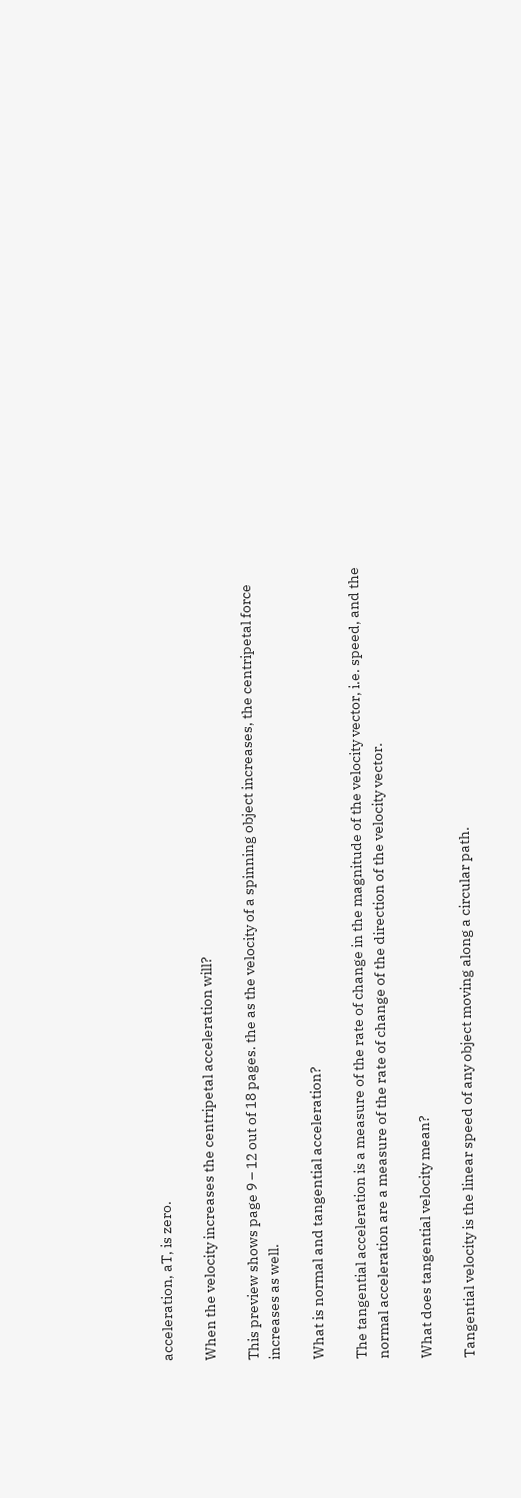acceleration, aT, is zero.

When the velocity increases the centripetal acceleration will?

This preview shows page 9 – 12 out of 18 pages. the as the velocity of a spinning object increases, the centripetal force increases as well.

What is normal and tangential acceleration?

The tangential acceleration is a measure of the rate of change in the magnitude of the velocity vector, i.e. speed, and the normal acceleration are a measure of the rate of change of the direction of the velocity vector.

What does tangential velocity mean?

Tangential velocity is the linear speed of any object moving along a circular path.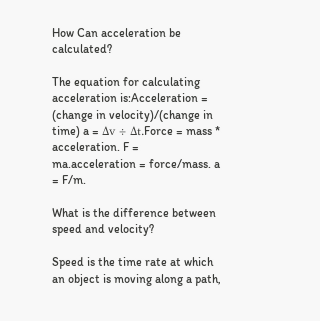How Can acceleration be calculated?

The equation for calculating acceleration is:Acceleration = (change in velocity)/(change in time) a = Δv ÷ Δt.Force = mass * acceleration. F = ma.acceleration = force/mass. a = F/m.

What is the difference between speed and velocity?

Speed is the time rate at which an object is moving along a path,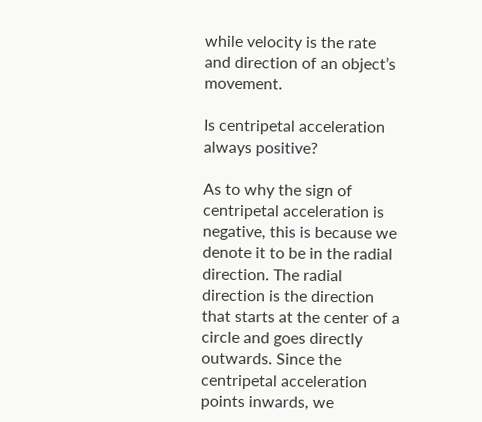while velocity is the rate and direction of an object’s movement.

Is centripetal acceleration always positive?

As to why the sign of centripetal acceleration is negative, this is because we denote it to be in the radial direction. The radial direction is the direction that starts at the center of a circle and goes directly outwards. Since the centripetal acceleration points inwards, we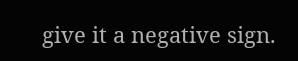give it a negative sign.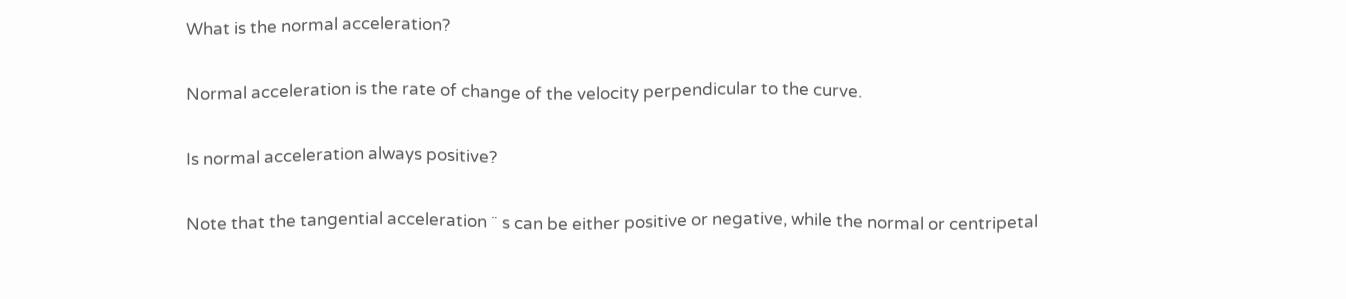What is the normal acceleration?

Normal acceleration is the rate of change of the velocity perpendicular to the curve.

Is normal acceleration always positive?

Note that the tangential acceleration ¨ s can be either positive or negative, while the normal or centripetal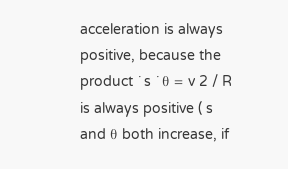acceleration is always positive, because the product ˙ s ˙ θ = v 2 / R is always positive ( s and θ both increase, if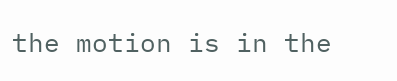the motion is in the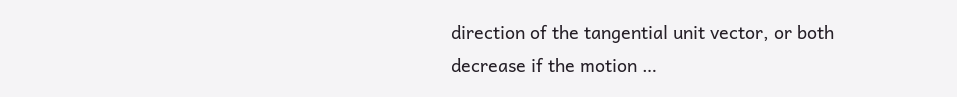direction of the tangential unit vector, or both decrease if the motion …